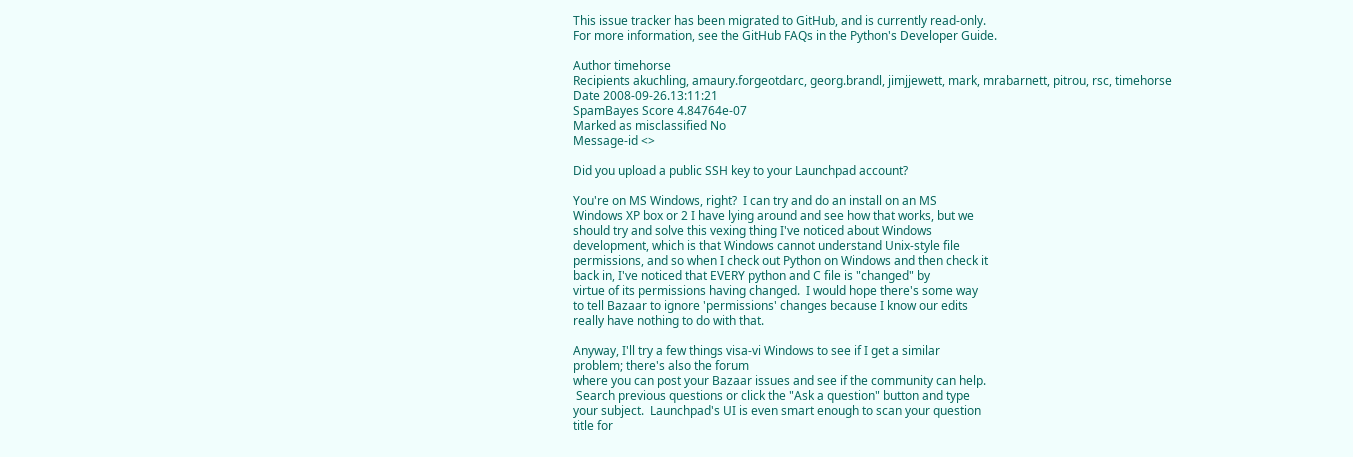This issue tracker has been migrated to GitHub, and is currently read-only.
For more information, see the GitHub FAQs in the Python's Developer Guide.

Author timehorse
Recipients akuchling, amaury.forgeotdarc, georg.brandl, jimjjewett, mark, mrabarnett, pitrou, rsc, timehorse
Date 2008-09-26.13:11:21
SpamBayes Score 4.84764e-07
Marked as misclassified No
Message-id <>

Did you upload a public SSH key to your Launchpad account?

You're on MS Windows, right?  I can try and do an install on an MS
Windows XP box or 2 I have lying around and see how that works, but we
should try and solve this vexing thing I've noticed about Windows
development, which is that Windows cannot understand Unix-style file
permissions, and so when I check out Python on Windows and then check it
back in, I've noticed that EVERY python and C file is "changed" by
virtue of its permissions having changed.  I would hope there's some way
to tell Bazaar to ignore 'permissions' changes because I know our edits
really have nothing to do with that.

Anyway, I'll try a few things visa-vi Windows to see if I get a similar
problem; there's also the forum
where you can post your Bazaar issues and see if the community can help.
 Search previous questions or click the "Ask a question" button and type
your subject.  Launchpad's UI is even smart enough to scan your question
title for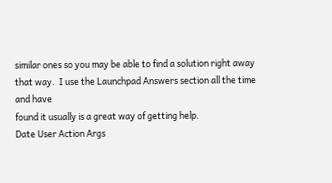similar ones so you may be able to find a solution right away
that way.  I use the Launchpad Answers section all the time and have
found it usually is a great way of getting help.
Date User Action Args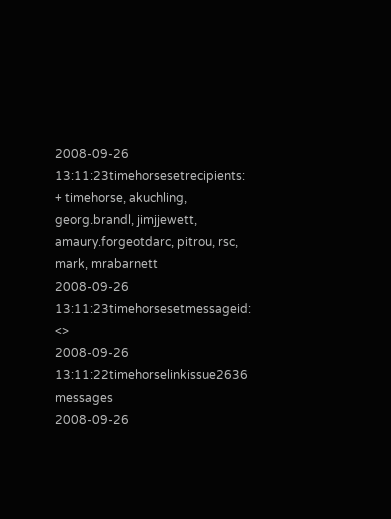2008-09-26 13:11:23timehorsesetrecipients: + timehorse, akuchling, georg.brandl, jimjjewett, amaury.forgeotdarc, pitrou, rsc, mark, mrabarnett
2008-09-26 13:11:23timehorsesetmessageid: <>
2008-09-26 13:11:22timehorselinkissue2636 messages
2008-09-26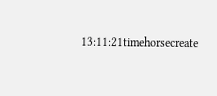13:11:21timehorsecreate